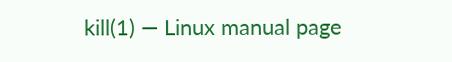kill(1) — Linux manual page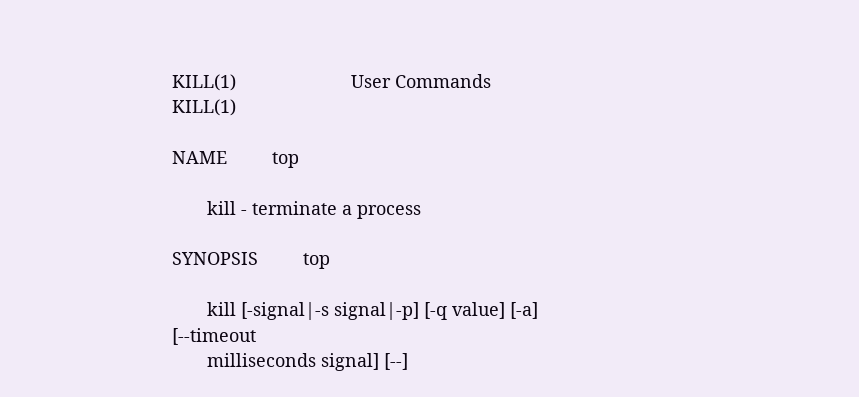KILL(1)                       User Commands                      KILL(1)

NAME         top

       kill - terminate a process

SYNOPSIS         top

       kill [-signal|-s signal|-p] [-q value] [-a] [--timeout
       milliseconds signal] [--]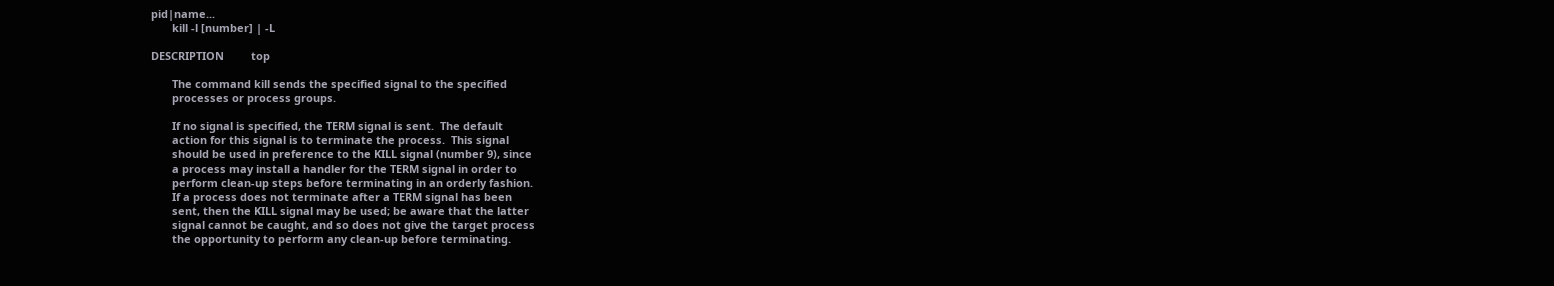pid|name...
       kill -l [number] | -L

DESCRIPTION         top

       The command kill sends the specified signal to the specified
       processes or process groups.

       If no signal is specified, the TERM signal is sent.  The default
       action for this signal is to terminate the process.  This signal
       should be used in preference to the KILL signal (number 9), since
       a process may install a handler for the TERM signal in order to
       perform clean-up steps before terminating in an orderly fashion.
       If a process does not terminate after a TERM signal has been
       sent, then the KILL signal may be used; be aware that the latter
       signal cannot be caught, and so does not give the target process
       the opportunity to perform any clean-up before terminating.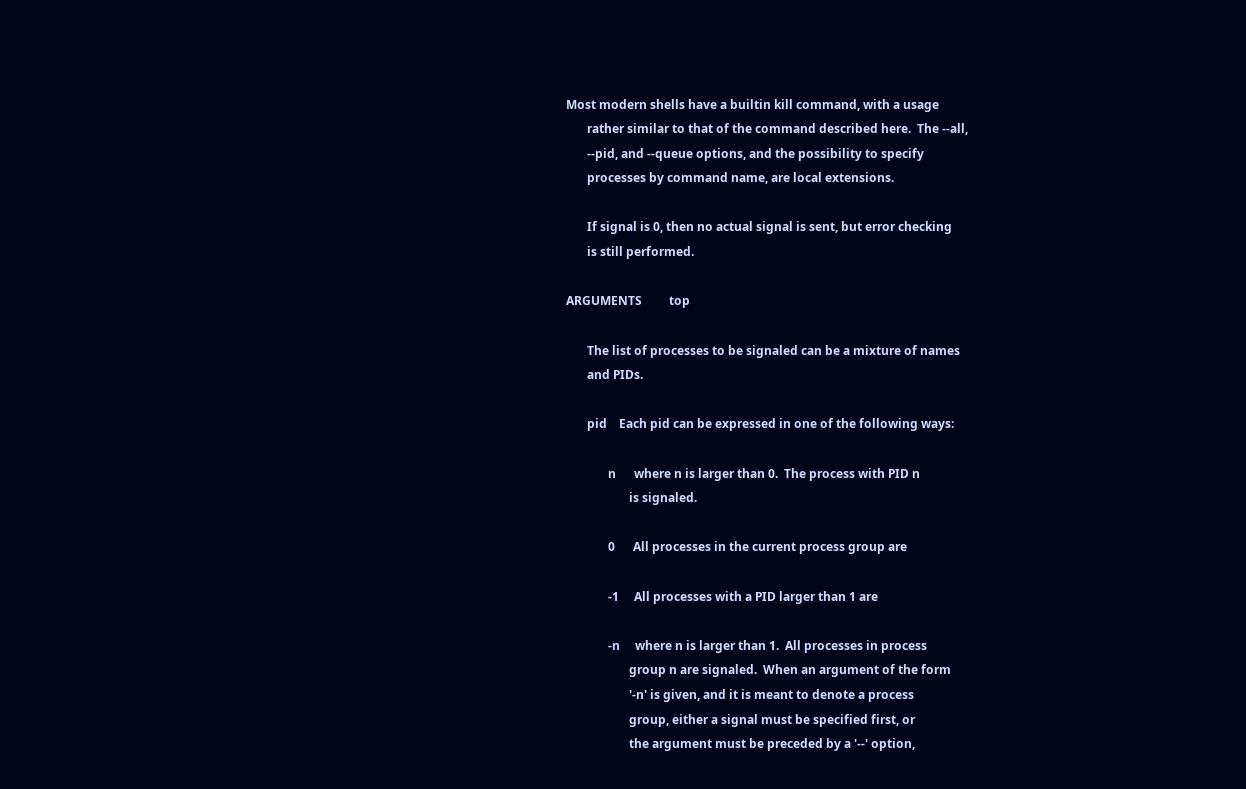Most modern shells have a builtin kill command, with a usage
       rather similar to that of the command described here.  The --all,
       --pid, and --queue options, and the possibility to specify
       processes by command name, are local extensions.

       If signal is 0, then no actual signal is sent, but error checking
       is still performed.

ARGUMENTS         top

       The list of processes to be signaled can be a mixture of names
       and PIDs.

       pid    Each pid can be expressed in one of the following ways:

              n      where n is larger than 0.  The process with PID n
                     is signaled.

              0      All processes in the current process group are

              -1     All processes with a PID larger than 1 are

              -n     where n is larger than 1.  All processes in process
                     group n are signaled.  When an argument of the form
                     '-n' is given, and it is meant to denote a process
                     group, either a signal must be specified first, or
                     the argument must be preceded by a '--' option,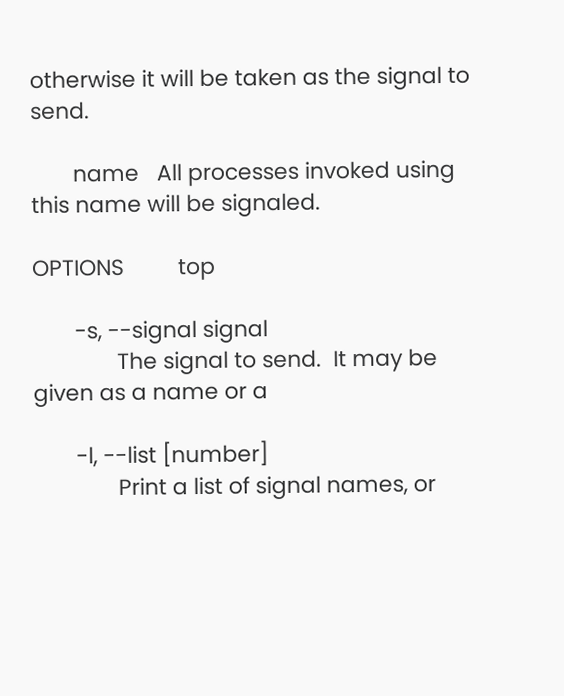otherwise it will be taken as the signal to send.

       name   All processes invoked using this name will be signaled.

OPTIONS         top

       -s, --signal signal
              The signal to send.  It may be given as a name or a

       -l, --list [number]
              Print a list of signal names, or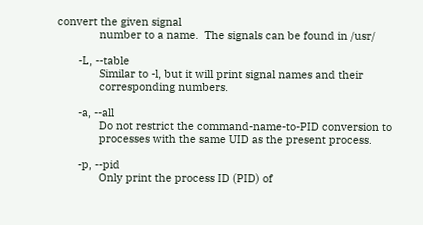convert the given signal
              number to a name.  The signals can be found in /usr/

       -L, --table
              Similar to -l, but it will print signal names and their
              corresponding numbers.

       -a, --all
              Do not restrict the command-name-to-PID conversion to
              processes with the same UID as the present process.

       -p, --pid
              Only print the process ID (PID) of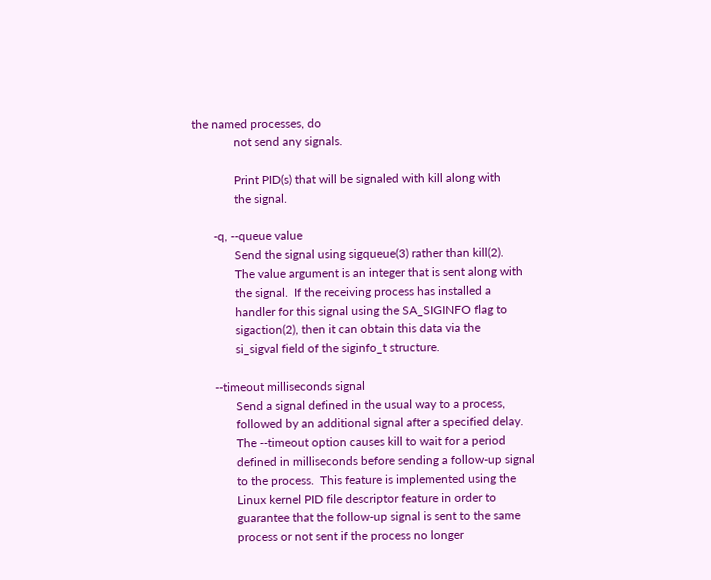the named processes, do
              not send any signals.

              Print PID(s) that will be signaled with kill along with
              the signal.

       -q, --queue value
              Send the signal using sigqueue(3) rather than kill(2).
              The value argument is an integer that is sent along with
              the signal.  If the receiving process has installed a
              handler for this signal using the SA_SIGINFO flag to
              sigaction(2), then it can obtain this data via the
              si_sigval field of the siginfo_t structure.

       --timeout milliseconds signal
              Send a signal defined in the usual way to a process,
              followed by an additional signal after a specified delay.
              The --timeout option causes kill to wait for a period
              defined in milliseconds before sending a follow-up signal
              to the process.  This feature is implemented using the
              Linux kernel PID file descriptor feature in order to
              guarantee that the follow-up signal is sent to the same
              process or not sent if the process no longer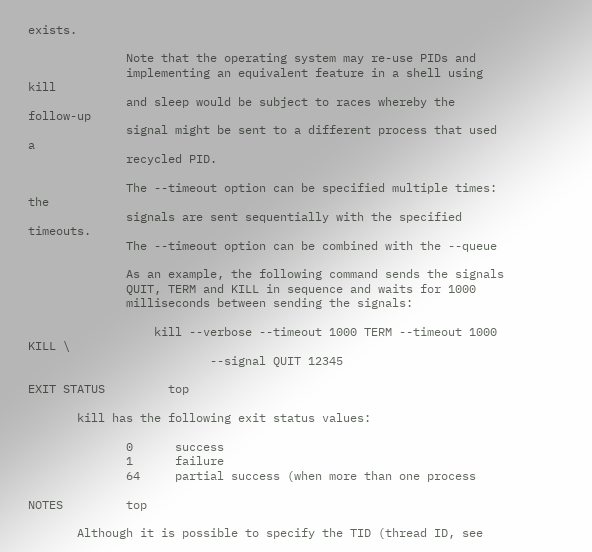exists.

              Note that the operating system may re-use PIDs and
              implementing an equivalent feature in a shell using kill
              and sleep would be subject to races whereby the follow-up
              signal might be sent to a different process that used a
              recycled PID.

              The --timeout option can be specified multiple times: the
              signals are sent sequentially with the specified timeouts.
              The --timeout option can be combined with the --queue

              As an example, the following command sends the signals
              QUIT, TERM and KILL in sequence and waits for 1000
              milliseconds between sending the signals:

                  kill --verbose --timeout 1000 TERM --timeout 1000 KILL \
                          --signal QUIT 12345

EXIT STATUS         top

       kill has the following exit status values:

              0      success
              1      failure
              64     partial success (when more than one process

NOTES         top

       Although it is possible to specify the TID (thread ID, see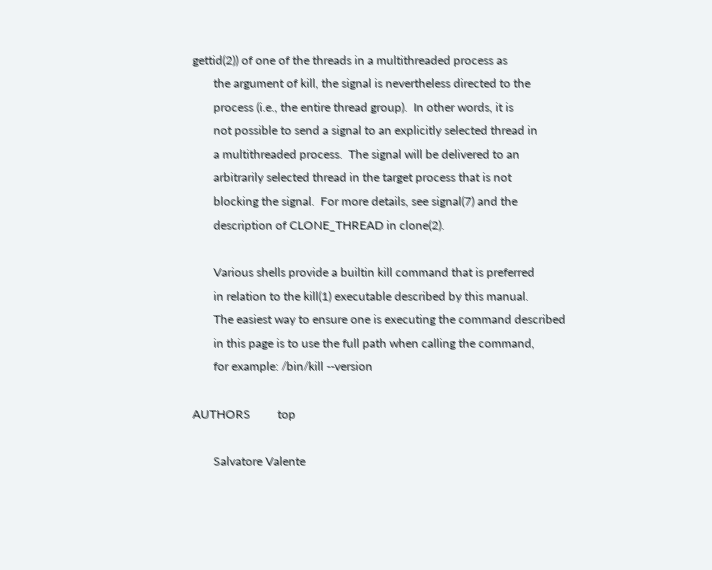gettid(2)) of one of the threads in a multithreaded process as
       the argument of kill, the signal is nevertheless directed to the
       process (i.e., the entire thread group).  In other words, it is
       not possible to send a signal to an explicitly selected thread in
       a multithreaded process.  The signal will be delivered to an
       arbitrarily selected thread in the target process that is not
       blocking the signal.  For more details, see signal(7) and the
       description of CLONE_THREAD in clone(2).

       Various shells provide a builtin kill command that is preferred
       in relation to the kill(1) executable described by this manual.
       The easiest way to ensure one is executing the command described
       in this page is to use the full path when calling the command,
       for example: /bin/kill --version

AUTHORS         top

       Salvatore Valente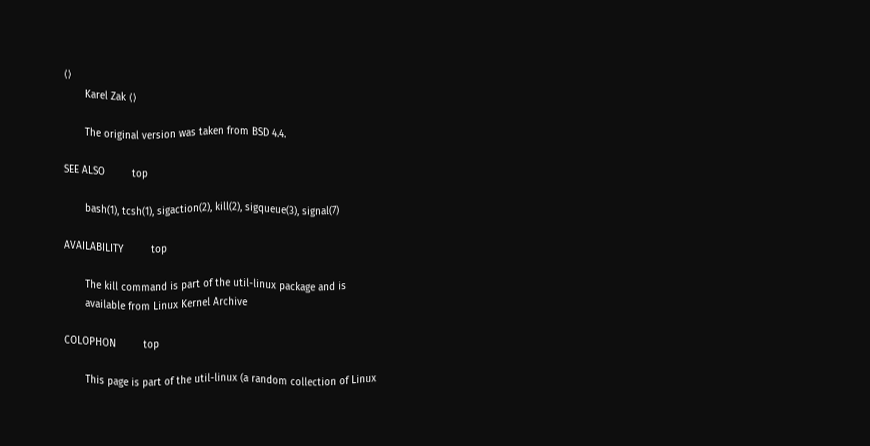⟨⟩
       Karel Zak ⟨⟩

       The original version was taken from BSD 4.4.

SEE ALSO         top

       bash(1), tcsh(1), sigaction(2), kill(2), sigqueue(3), signal(7)

AVAILABILITY         top

       The kill command is part of the util-linux package and is
       available from Linux Kernel Archive

COLOPHON         top

       This page is part of the util-linux (a random collection of Linux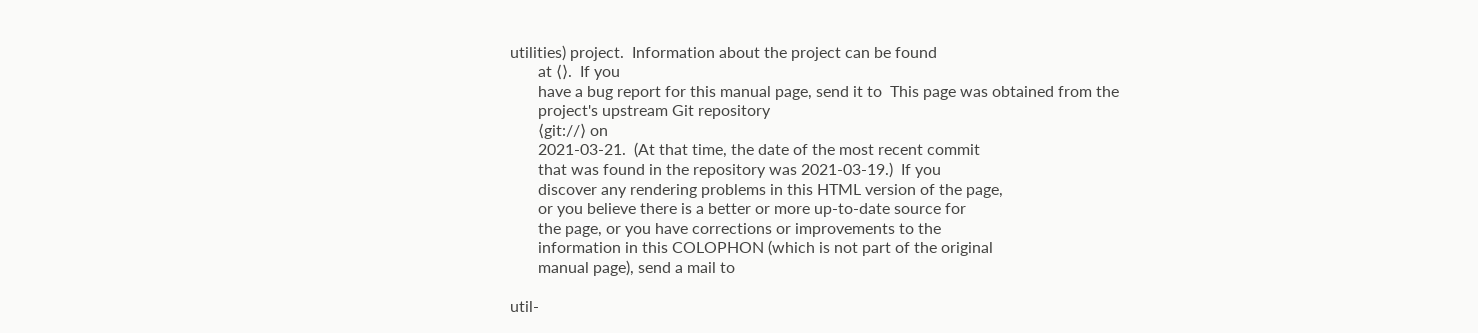utilities) project.  Information about the project can be found
       at ⟨⟩.  If you
       have a bug report for this manual page, send it to  This page was obtained from the
       project's upstream Git repository
       ⟨git://⟩ on
       2021-03-21.  (At that time, the date of the most recent commit
       that was found in the repository was 2021-03-19.)  If you
       discover any rendering problems in this HTML version of the page,
       or you believe there is a better or more up-to-date source for
       the page, or you have corrections or improvements to the
       information in this COLOPHON (which is not part of the original
       manual page), send a mail to

util-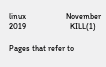linux                    November 2019                      KILL(1)

Pages that refer to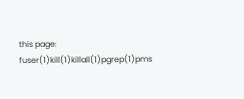this page: fuser(1)kill(1)killall(1)pgrep(1)pms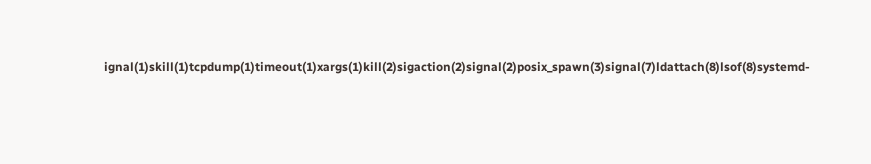ignal(1)skill(1)tcpdump(1)timeout(1)xargs(1)kill(2)sigaction(2)signal(2)posix_spawn(3)signal(7)ldattach(8)lsof(8)systemd-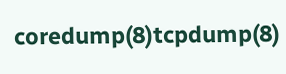coredump(8)tcpdump(8)